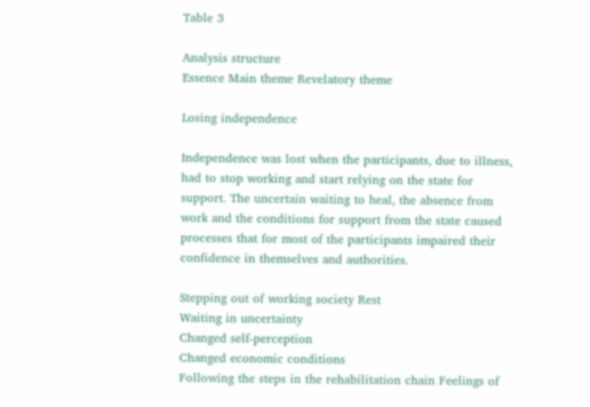Table 3

Analysis structure
Essence Main theme Revelatory theme

Losing independence

Independence was lost when the participants, due to illness, had to stop working and start relying on the state for support. The uncertain waiting to heal, the absence from work and the conditions for support from the state caused processes that for most of the participants impaired their confidence in themselves and authorities.

Stepping out of working society Rest
Waiting in uncertainty
Changed self-perception
Changed economic conditions
Following the steps in the rehabilitation chain Feelings of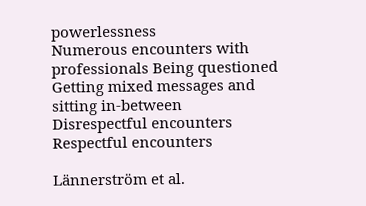powerlessness
Numerous encounters with professionals Being questioned
Getting mixed messages and sitting in-between
Disrespectful encounters
Respectful encounters

Lännerström et al.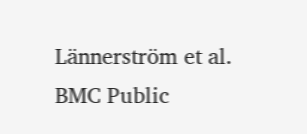Lännerström et al. BMC Public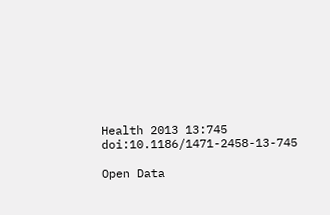Health 2013 13:745   doi:10.1186/1471-2458-13-745

Open Data